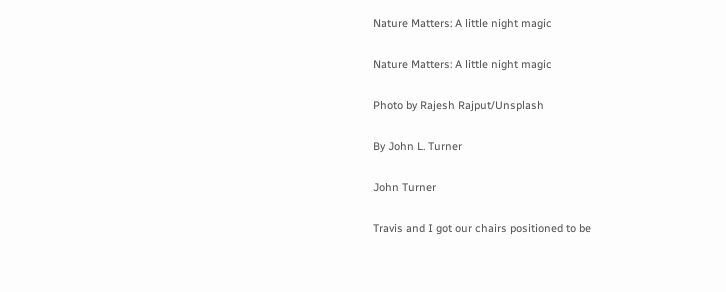Nature Matters: A little night magic

Nature Matters: A little night magic

Photo by Rajesh Rajput/Unsplash

By John L. Turner

John Turner

Travis and I got our chairs positioned to be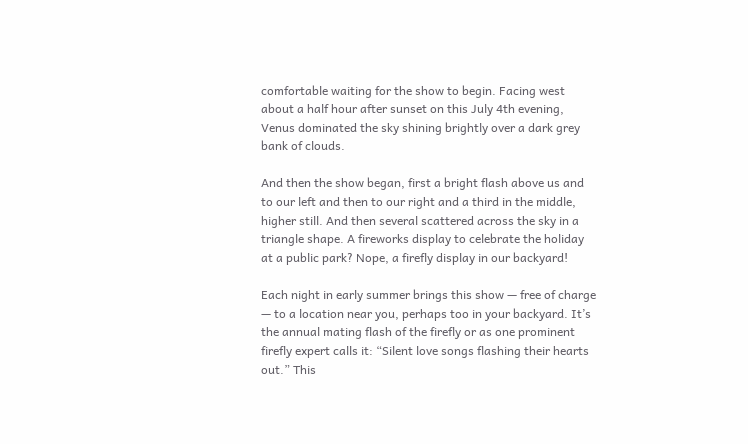comfortable waiting for the show to begin. Facing west about a half hour after sunset on this July 4th evening, Venus dominated the sky shining brightly over a dark grey bank of clouds.

And then the show began, first a bright flash above us and to our left and then to our right and a third in the middle, higher still. And then several scattered across the sky in a triangle shape. A fireworks display to celebrate the holiday at a public park? Nope, a firefly display in our backyard!

Each night in early summer brings this show — free of charge — to a location near you, perhaps too in your backyard. It’s the annual mating flash of the firefly or as one prominent firefly expert calls it: “Silent love songs flashing their hearts out.” This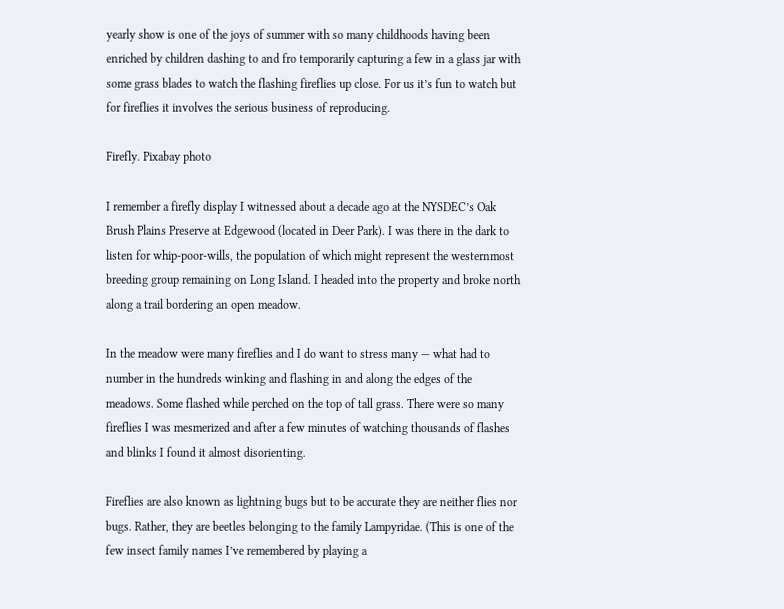yearly show is one of the joys of summer with so many childhoods having been enriched by children dashing to and fro temporarily capturing a few in a glass jar with some grass blades to watch the flashing fireflies up close. For us it’s fun to watch but for fireflies it involves the serious business of reproducing.

Firefly. Pixabay photo

I remember a firefly display I witnessed about a decade ago at the NYSDEC’s Oak Brush Plains Preserve at Edgewood (located in Deer Park). I was there in the dark to listen for whip-poor-wills, the population of which might represent the westernmost breeding group remaining on Long Island. I headed into the property and broke north along a trail bordering an open meadow.

In the meadow were many fireflies and I do want to stress many — what had to number in the hundreds winking and flashing in and along the edges of the meadows. Some flashed while perched on the top of tall grass. There were so many fireflies I was mesmerized and after a few minutes of watching thousands of flashes and blinks I found it almost disorienting.

Fireflies are also known as lightning bugs but to be accurate they are neither flies nor bugs. Rather, they are beetles belonging to the family Lampyridae. (This is one of the few insect family names I’ve remembered by playing a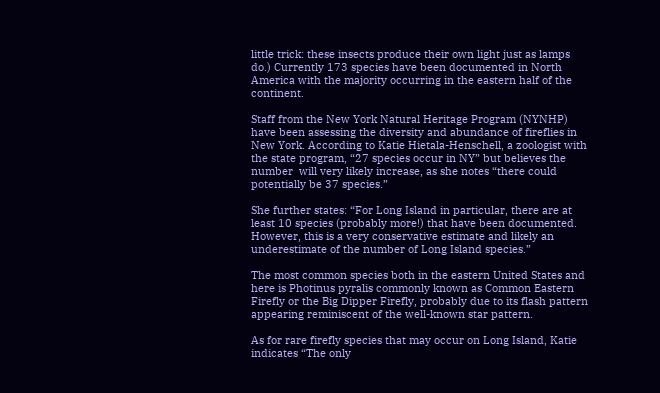little trick: these insects produce their own light just as lamps do.) Currently 173 species have been documented in North America with the majority occurring in the eastern half of the continent.

Staff from the New York Natural Heritage Program (NYNHP) have been assessing the diversity and abundance of fireflies in New York. According to Katie Hietala-Henschell, a zoologist with the state program, “27 species occur in NY” but believes the number  will very likely increase, as she notes “there could potentially be 37 species.”

She further states: “For Long Island in particular, there are at least 10 species (probably more!) that have been documented. However, this is a very conservative estimate and likely an underestimate of the number of Long Island species.”

The most common species both in the eastern United States and here is Photinus pyralis commonly known as Common Eastern Firefly or the Big Dipper Firefly, probably due to its flash pattern appearing reminiscent of the well-known star pattern.

As for rare firefly species that may occur on Long Island, Katie indicates “The only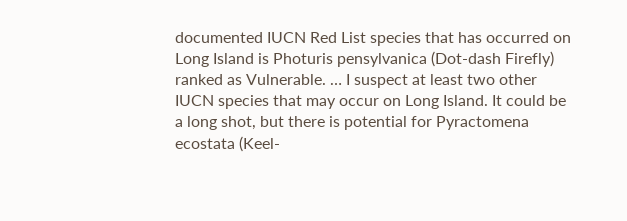documented IUCN Red List species that has occurred on Long Island is Photuris pensylvanica (Dot-dash Firefly) ranked as Vulnerable. … I suspect at least two other IUCN species that may occur on Long Island. It could be a long shot, but there is potential for Pyractomena ecostata (Keel-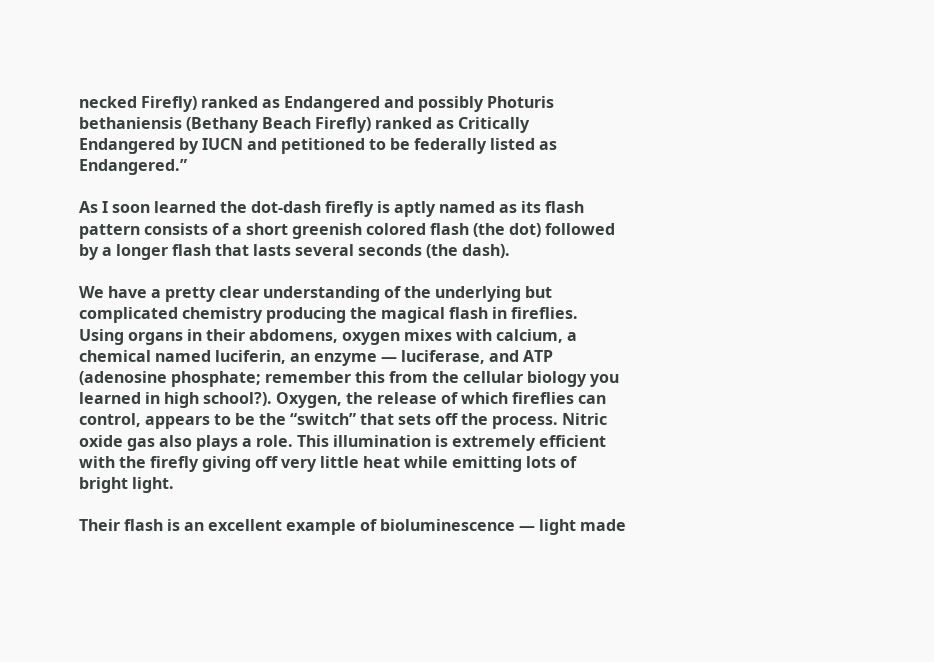necked Firefly) ranked as Endangered and possibly Photuris bethaniensis (Bethany Beach Firefly) ranked as Critically Endangered by IUCN and petitioned to be federally listed as Endangered.”

As I soon learned the dot-dash firefly is aptly named as its flash pattern consists of a short greenish colored flash (the dot) followed by a longer flash that lasts several seconds (the dash).

We have a pretty clear understanding of the underlying but complicated chemistry producing the magical flash in fireflies. Using organs in their abdomens, oxygen mixes with calcium, a chemical named luciferin, an enzyme — luciferase, and ATP (adenosine phosphate; remember this from the cellular biology you learned in high school?). Oxygen, the release of which fireflies can control, appears to be the “switch” that sets off the process. Nitric oxide gas also plays a role. This illumination is extremely efficient with the firefly giving off very little heat while emitting lots of bright light.

Their flash is an excellent example of bioluminescence — light made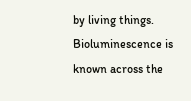by living things. Bioluminescence is known across the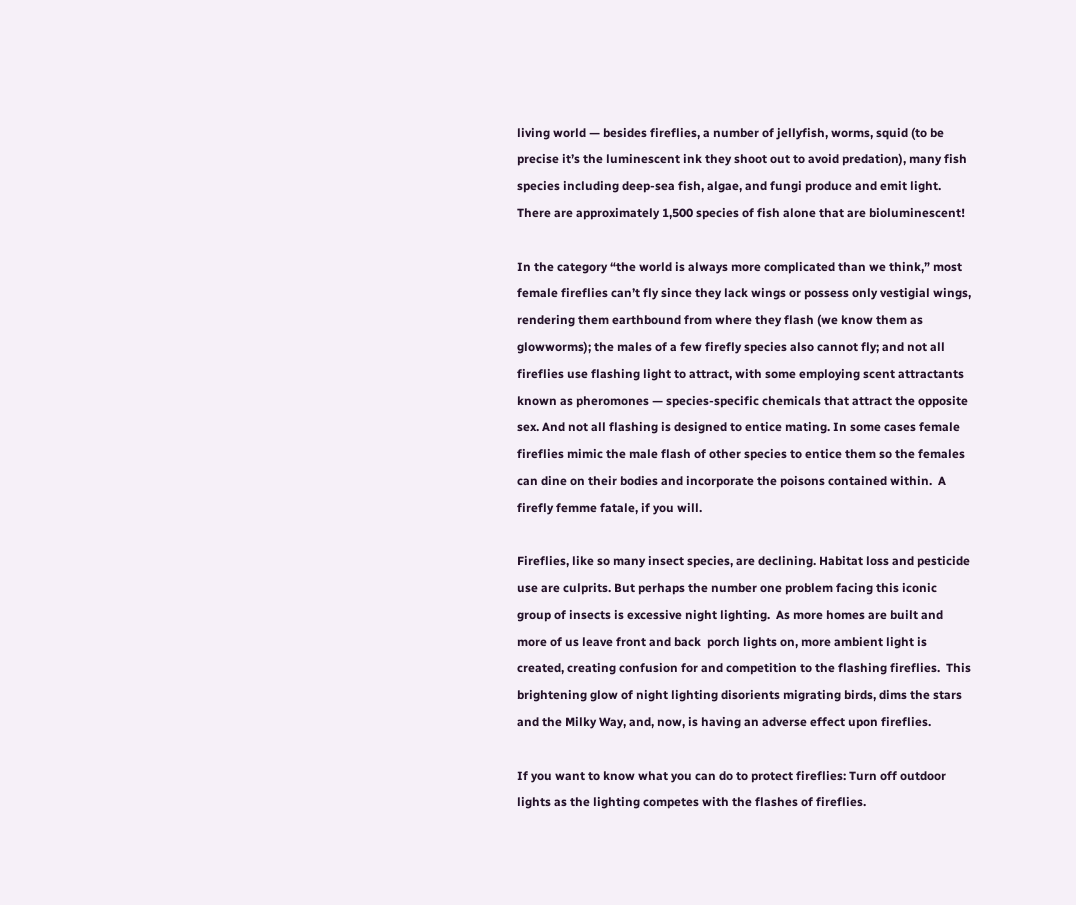living world — besides fireflies, a number of jellyfish, worms, squid (to be precise it’s the luminescent ink they shoot out to avoid predation), many fish species including deep-sea fish, algae, and fungi produce and emit light.  There are approximately 1,500 species of fish alone that are bioluminescent!

In the category “the world is always more complicated than we think,” most female fireflies can’t fly since they lack wings or possess only vestigial wings, rendering them earthbound from where they flash (we know them as glowworms); the males of a few firefly species also cannot fly; and not all fireflies use flashing light to attract, with some employing scent attractants known as pheromones — species-specific chemicals that attract the opposite sex. And not all flashing is designed to entice mating. In some cases female fireflies mimic the male flash of other species to entice them so the females can dine on their bodies and incorporate the poisons contained within.  A firefly femme fatale, if you will.

Fireflies, like so many insect species, are declining. Habitat loss and pesticide use are culprits. But perhaps the number one problem facing this iconic group of insects is excessive night lighting.  As more homes are built and more of us leave front and back  porch lights on, more ambient light is created, creating confusion for and competition to the flashing fireflies.  This brightening glow of night lighting disorients migrating birds, dims the stars and the Milky Way, and, now, is having an adverse effect upon fireflies.

If you want to know what you can do to protect fireflies: Turn off outdoor lights as the lighting competes with the flashes of fireflies.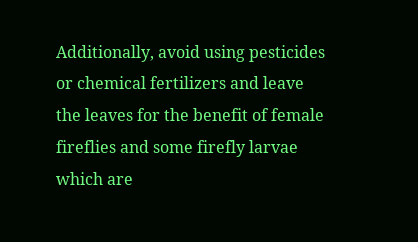Additionally, avoid using pesticides or chemical fertilizers and leave the leaves for the benefit of female fireflies and some firefly larvae which are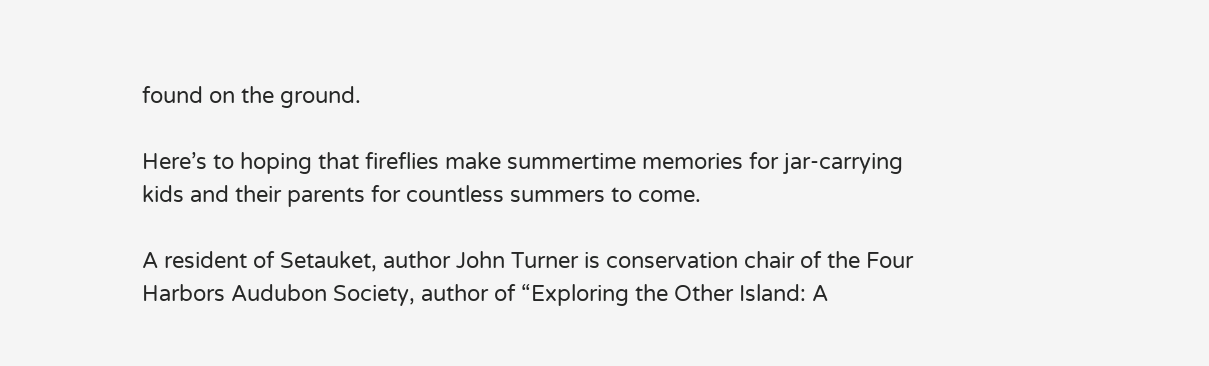found on the ground.

Here’s to hoping that fireflies make summertime memories for jar-carrying kids and their parents for countless summers to come.

A resident of Setauket, author John Turner is conservation chair of the Four Harbors Audubon Society, author of “Exploring the Other Island: A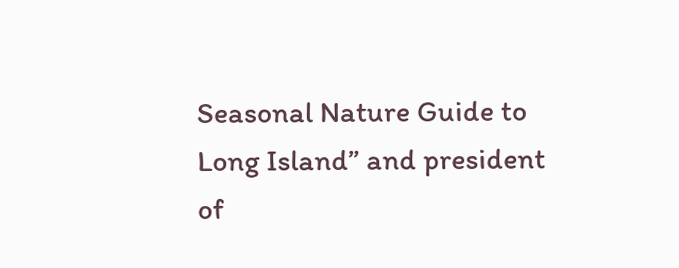Seasonal Nature Guide to Long Island” and president of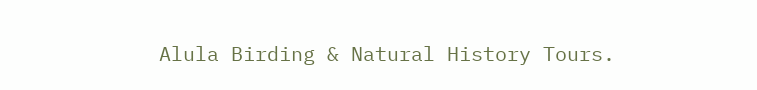Alula Birding & Natural History Tours.